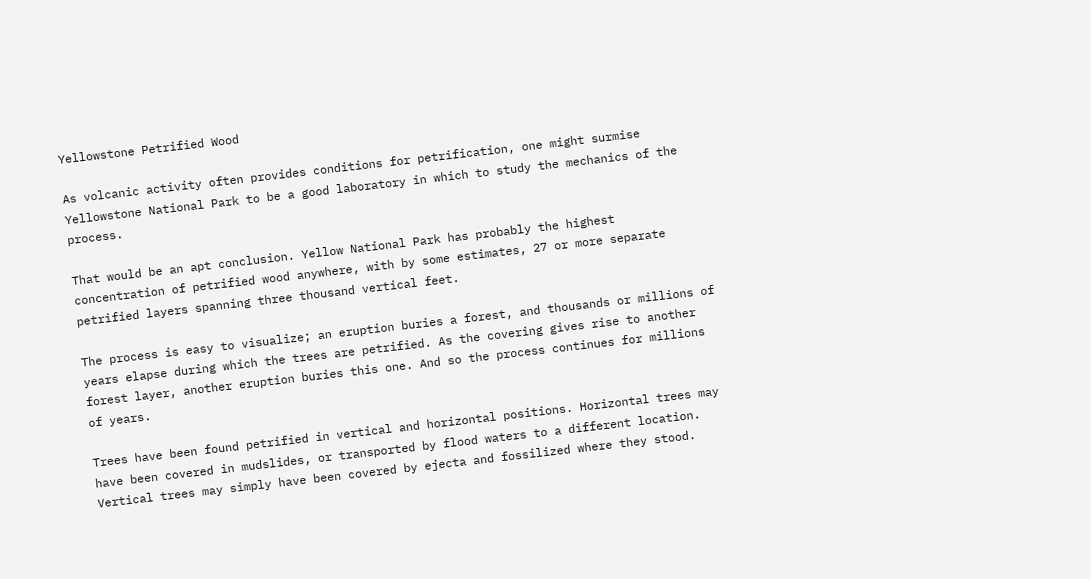Yellowstone Petrified Wood

As volcanic activity often provides conditions for petrification, one might surmise Yellowstone National Park to be a good laboratory in which to study the mechanics of the process.

That would be an apt conclusion. Yellow National Park has probably the highest concentration of petrified wood anywhere, with by some estimates, 27 or more separate petrified layers spanning three thousand vertical feet.

The process is easy to visualize; an eruption buries a forest, and thousands or millions of years elapse during which the trees are petrified. As the covering gives rise to another forest layer, another eruption buries this one. And so the process continues for millions of years.

Trees have been found petrified in vertical and horizontal positions. Horizontal trees may have been covered in mudslides, or transported by flood waters to a different location. Vertical trees may simply have been covered by ejecta and fossilized where they stood.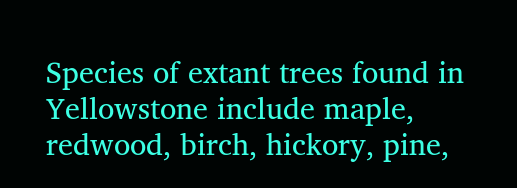Species of extant trees found in Yellowstone include maple, redwood, birch, hickory, pine,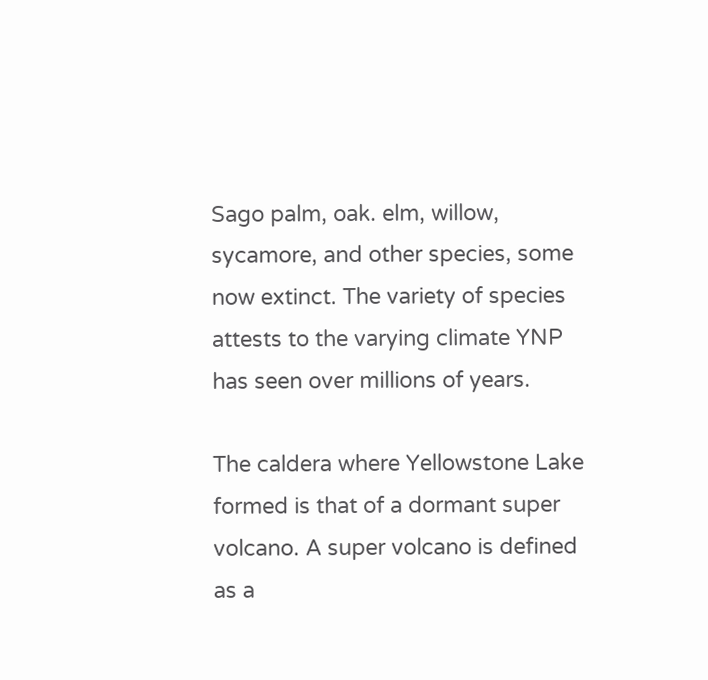Sago palm, oak. elm, willow, sycamore, and other species, some now extinct. The variety of species attests to the varying climate YNP has seen over millions of years.

The caldera where Yellowstone Lake formed is that of a dormant super volcano. A super volcano is defined as a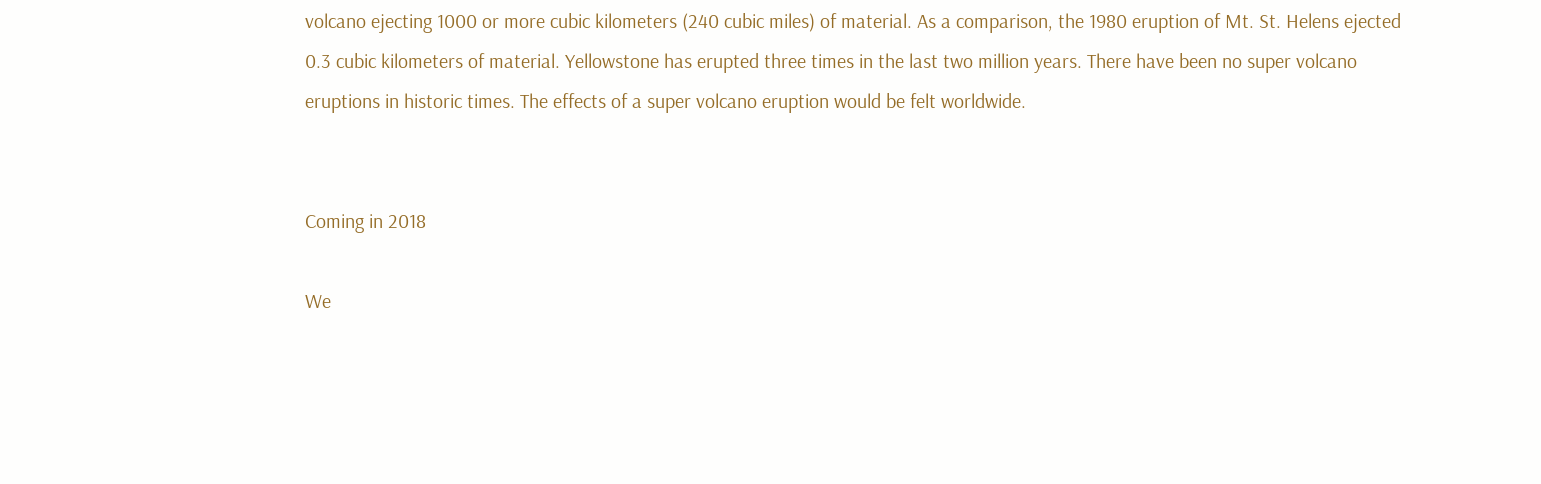volcano ejecting 1000 or more cubic kilometers (240 cubic miles) of material. As a comparison, the 1980 eruption of Mt. St. Helens ejected 0.3 cubic kilometers of material. Yellowstone has erupted three times in the last two million years. There have been no super volcano eruptions in historic times. The effects of a super volcano eruption would be felt worldwide.


Coming in 2018

We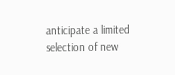anticipate a limited selection of new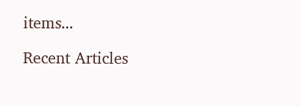items...

Recent Articles